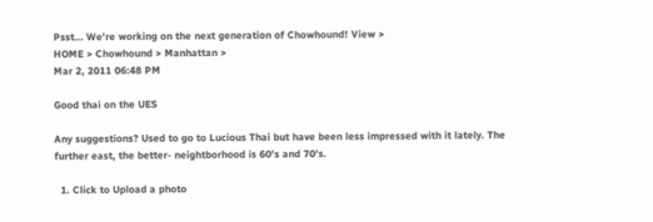Psst... We're working on the next generation of Chowhound! View >
HOME > Chowhound > Manhattan >
Mar 2, 2011 06:48 PM

Good thai on the UES

Any suggestions? Used to go to Lucious Thai but have been less impressed with it lately. The further east, the better- neightborhood is 60's and 70's.

  1. Click to Upload a photo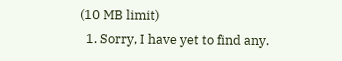(10 MB limit)
  1. Sorry, I have yet to find any.